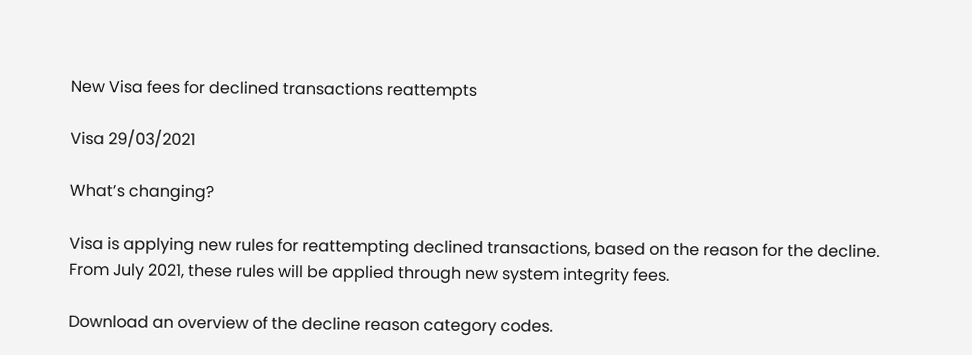New Visa fees for declined transactions reattempts

Visa 29/03/2021

What’s changing?

Visa is applying new rules for reattempting declined transactions, based on the reason for the decline. From July 2021, these rules will be applied through new system integrity fees.

Download an overview of the decline reason category codes.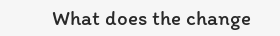What does the change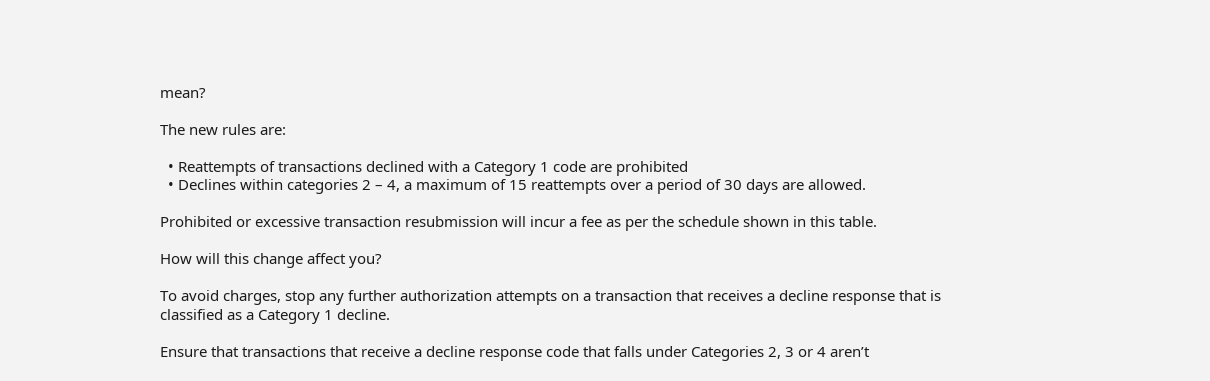mean?

The new rules are:

  • Reattempts of transactions declined with a Category 1 code are prohibited
  • Declines within categories 2 – 4, a maximum of 15 reattempts over a period of 30 days are allowed.

Prohibited or excessive transaction resubmission will incur a fee as per the schedule shown in this table.

How will this change affect you?

To avoid charges, stop any further authorization attempts on a transaction that receives a decline response that is classified as a Category 1 decline.

Ensure that transactions that receive a decline response code that falls under Categories 2, 3 or 4 aren’t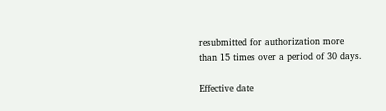resubmitted for authorization more than 15 times over a period of 30 days.

Effective date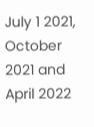July 1 2021, October 2021 and April 2022